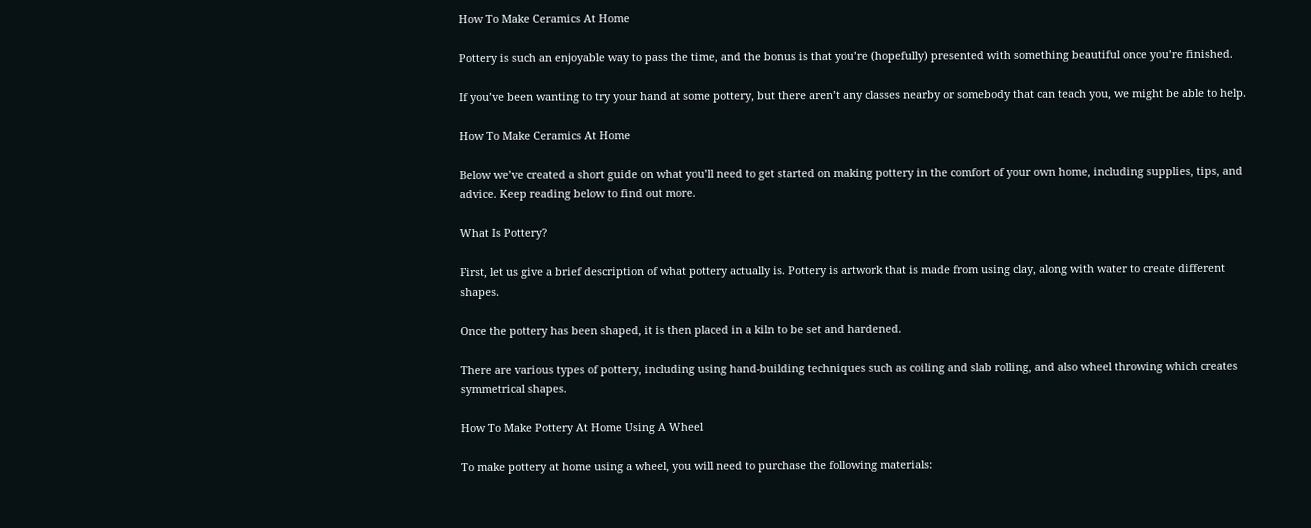How To Make Ceramics At Home

Pottery is such an enjoyable way to pass the time, and the bonus is that you’re (hopefully) presented with something beautiful once you’re finished.

If you’ve been wanting to try your hand at some pottery, but there aren’t any classes nearby or somebody that can teach you, we might be able to help.

How To Make Ceramics At Home

Below we’ve created a short guide on what you’ll need to get started on making pottery in the comfort of your own home, including supplies, tips, and advice. Keep reading below to find out more.

What Is Pottery?

First, let us give a brief description of what pottery actually is. Pottery is artwork that is made from using clay, along with water to create different shapes.

Once the pottery has been shaped, it is then placed in a kiln to be set and hardened.

There are various types of pottery, including using hand-building techniques such as coiling and slab rolling, and also wheel throwing which creates symmetrical shapes.

How To Make Pottery At Home Using A Wheel

To make pottery at home using a wheel, you will need to purchase the following materials: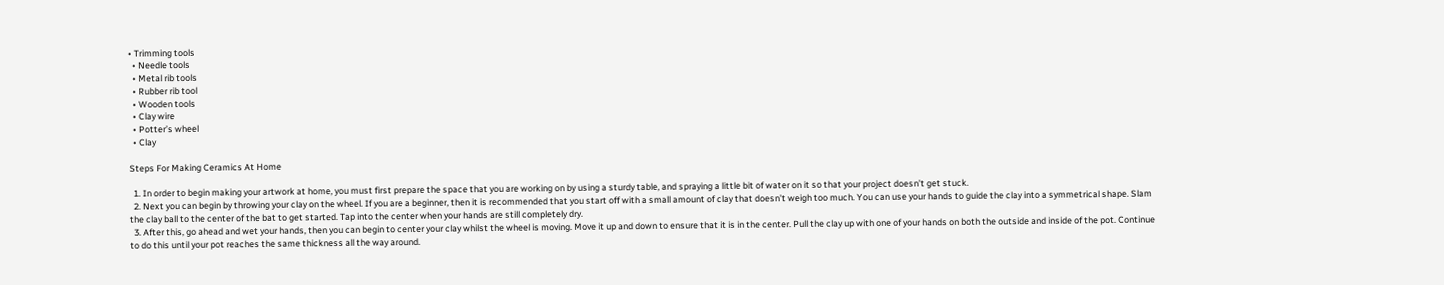• Trimming tools
  • Needle tools
  • Metal rib tools
  • Rubber rib tool
  • Wooden tools
  • Clay wire
  • Potter’s wheel
  • Clay

Steps For Making Ceramics At Home

  1. In order to begin making your artwork at home, you must first prepare the space that you are working on by using a sturdy table, and spraying a little bit of water on it so that your project doesn’t get stuck.
  2. Next you can begin by throwing your clay on the wheel. If you are a beginner, then it is recommended that you start off with a small amount of clay that doesn’t weigh too much. You can use your hands to guide the clay into a symmetrical shape. Slam the clay ball to the center of the bat to get started. Tap into the center when your hands are still completely dry.
  3. After this, go ahead and wet your hands, then you can begin to center your clay whilst the wheel is moving. Move it up and down to ensure that it is in the center. Pull the clay up with one of your hands on both the outside and inside of the pot. Continue to do this until your pot reaches the same thickness all the way around.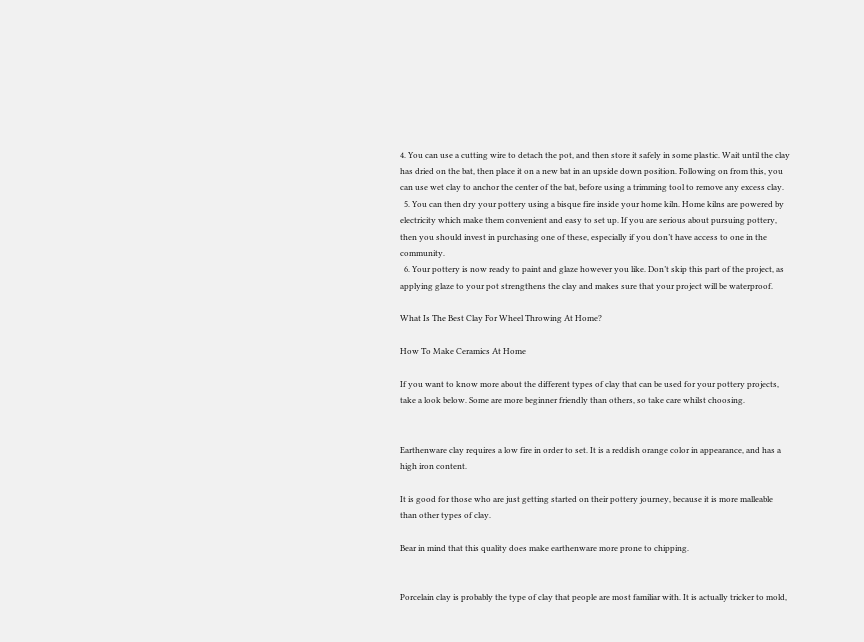4. You can use a cutting wire to detach the pot, and then store it safely in some plastic. Wait until the clay has dried on the bat, then place it on a new bat in an upside down position. Following on from this, you can use wet clay to anchor the center of the bat, before using a trimming tool to remove any excess clay.
  5. You can then dry your pottery using a bisque fire inside your home kiln. Home kilns are powered by electricity which make them convenient and easy to set up. If you are serious about pursuing pottery, then you should invest in purchasing one of these, especially if you don’t have access to one in the community.
  6. Your pottery is now ready to paint and glaze however you like. Don’t skip this part of the project, as applying glaze to your pot strengthens the clay and makes sure that your project will be waterproof.

What Is The Best Clay For Wheel Throwing At Home?

How To Make Ceramics At Home

If you want to know more about the different types of clay that can be used for your pottery projects, take a look below. Some are more beginner friendly than others, so take care whilst choosing.


Earthenware clay requires a low fire in order to set. It is a reddish orange color in appearance, and has a high iron content.

It is good for those who are just getting started on their pottery journey, because it is more malleable than other types of clay.

Bear in mind that this quality does make earthenware more prone to chipping.


Porcelain clay is probably the type of clay that people are most familiar with. It is actually tricker to mold,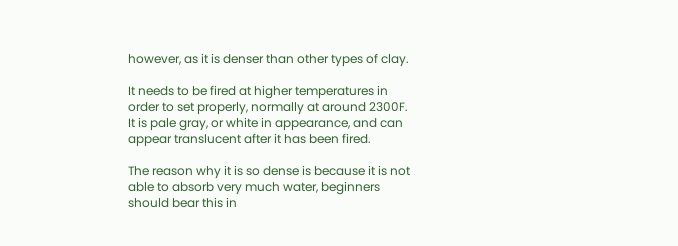however, as it is denser than other types of clay.

It needs to be fired at higher temperatures in order to set properly, normally at around 2300F. It is pale gray, or white in appearance, and can appear translucent after it has been fired.

The reason why it is so dense is because it is not able to absorb very much water, beginners should bear this in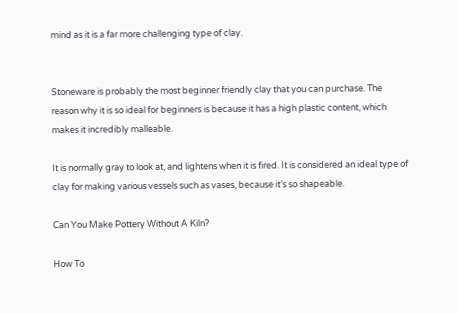mind as it is a far more challenging type of clay.


Stoneware is probably the most beginner friendly clay that you can purchase. The reason why it is so ideal for beginners is because it has a high plastic content, which makes it incredibly malleable.

It is normally gray to look at, and lightens when it is fired. It is considered an ideal type of clay for making various vessels such as vases, because it’s so shapeable.

Can You Make Pottery Without A Kiln?

How To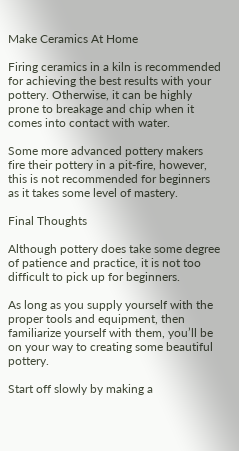Make Ceramics At Home

Firing ceramics in a kiln is recommended for achieving the best results with your pottery. Otherwise, it can be highly prone to breakage and chip when it comes into contact with water.

Some more advanced pottery makers fire their pottery in a pit-fire, however, this is not recommended for beginners as it takes some level of mastery.

Final Thoughts

Although pottery does take some degree of patience and practice, it is not too difficult to pick up for beginners.

As long as you supply yourself with the proper tools and equipment, then familiarize yourself with them, you’ll be on your way to creating some beautiful pottery.

Start off slowly by making a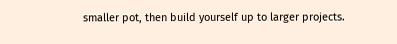smaller pot, then build yourself up to larger projects.